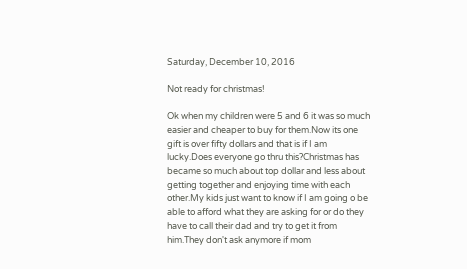Saturday, December 10, 2016

Not ready for christmas!

Ok when my children were 5 and 6 it was so much easier and cheaper to buy for them.Now its one gift is over fifty dollars and that is if I am lucky.Does everyone go thru this?Christmas has became so much about top dollar and less about getting together and enjoying time with each other.My kids just want to know if I am going o be able to afford what they are asking for or do they have to call their dad and try to get it from him.They don't ask anymore if mom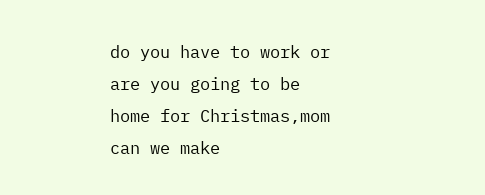do you have to work or are you going to be home for Christmas,mom can we make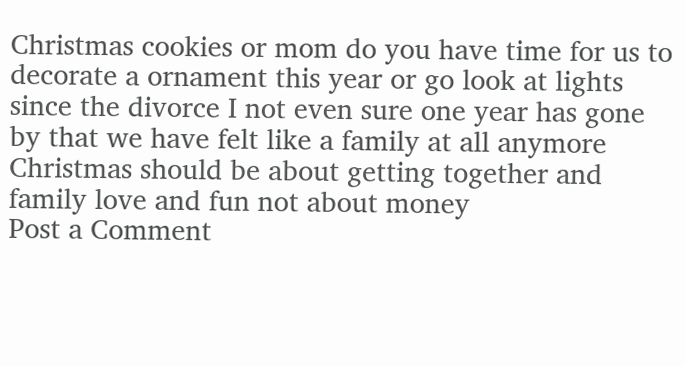Christmas cookies or mom do you have time for us to decorate a ornament this year or go look at lights since the divorce I not even sure one year has gone by that we have felt like a family at all anymore Christmas should be about getting together and family love and fun not about money
Post a Comment